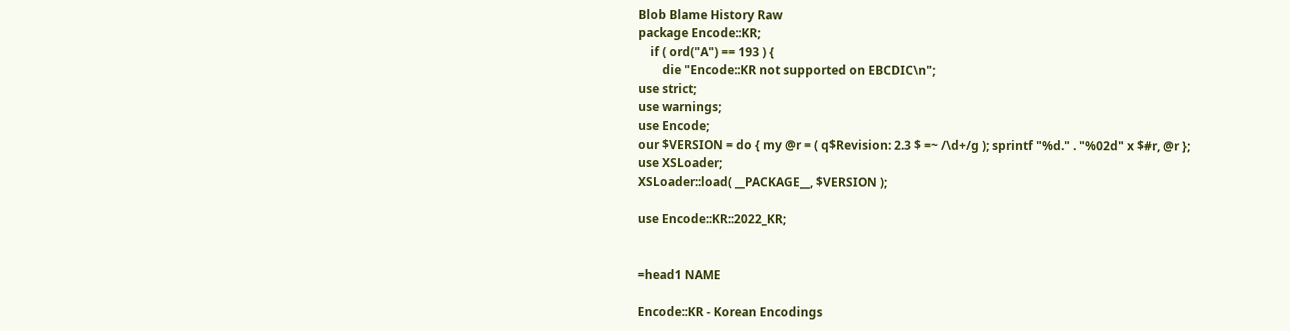Blob Blame History Raw
package Encode::KR;
    if ( ord("A") == 193 ) {
        die "Encode::KR not supported on EBCDIC\n";
use strict;
use warnings;
use Encode;
our $VERSION = do { my @r = ( q$Revision: 2.3 $ =~ /\d+/g ); sprintf "%d." . "%02d" x $#r, @r };
use XSLoader;
XSLoader::load( __PACKAGE__, $VERSION );

use Encode::KR::2022_KR;


=head1 NAME

Encode::KR - Korean Encodings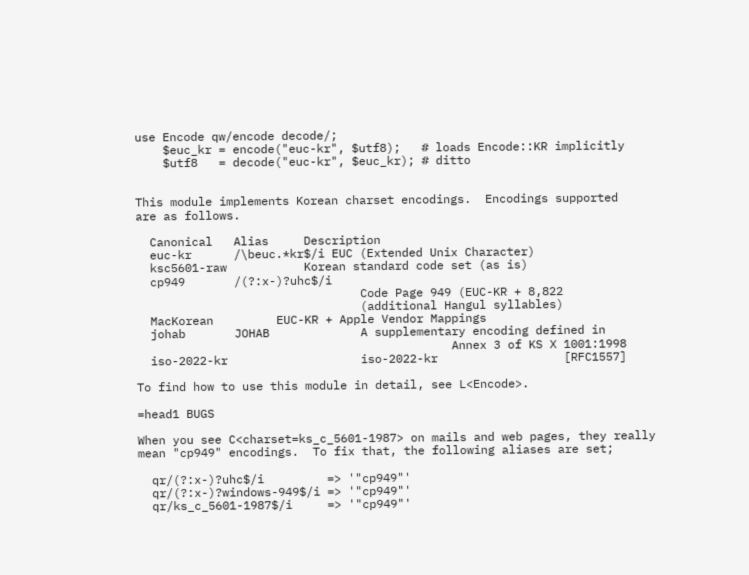use Encode qw/encode decode/;
    $euc_kr = encode("euc-kr", $utf8);   # loads Encode::KR implicitly
    $utf8   = decode("euc-kr", $euc_kr); # ditto


This module implements Korean charset encodings.  Encodings supported
are as follows.

  Canonical   Alias     Description
  euc-kr      /\beuc.*kr$/i EUC (Extended Unix Character)
  ksc5601-raw           Korean standard code set (as is)
  cp949       /(?:x-)?uhc$/i
                                Code Page 949 (EUC-KR + 8,822
                                (additional Hangul syllables)
  MacKorean         EUC-KR + Apple Vendor Mappings
  johab       JOHAB             A supplementary encoding defined in
                                             Annex 3 of KS X 1001:1998
  iso-2022-kr                   iso-2022-kr                  [RFC1557]

To find how to use this module in detail, see L<Encode>.

=head1 BUGS

When you see C<charset=ks_c_5601-1987> on mails and web pages, they really
mean "cp949" encodings.  To fix that, the following aliases are set;

  qr/(?:x-)?uhc$/i         => '"cp949"'
  qr/(?:x-)?windows-949$/i => '"cp949"'
  qr/ks_c_5601-1987$/i     => '"cp949"'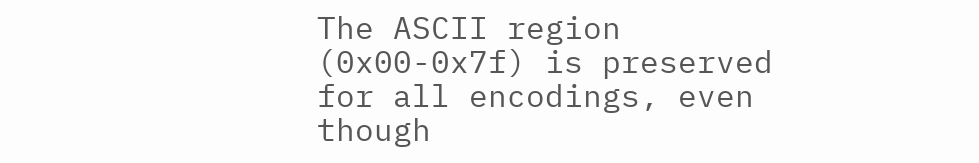The ASCII region (0x00-0x7f) is preserved for all encodings, even
though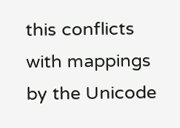this conflicts with mappings by the Unicode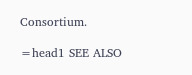Consortium.

=head1 SEE ALSO